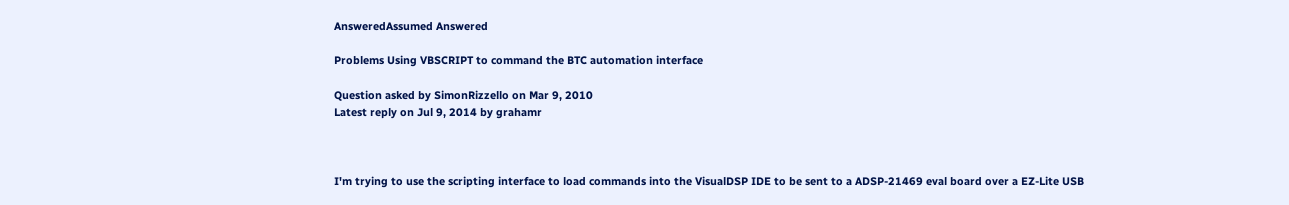AnsweredAssumed Answered

Problems Using VBSCRIPT to command the BTC automation interface

Question asked by SimonRizzello on Mar 9, 2010
Latest reply on Jul 9, 2014 by grahamr



I'm trying to use the scripting interface to load commands into the VisualDSP IDE to be sent to a ADSP-21469 eval board over a EZ-Lite USB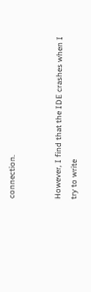connection.


However, I find that the IDE crashes when I try to write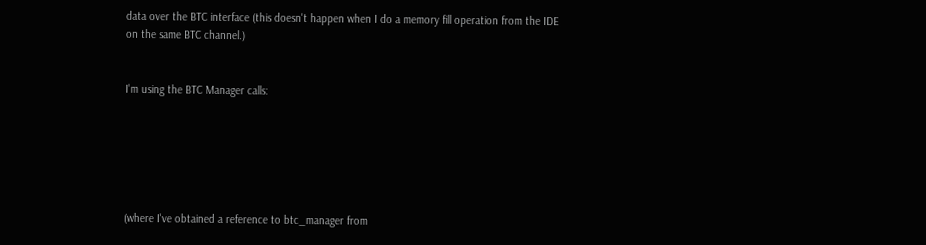data over the BTC interface (this doesn't happen when I do a memory fill operation from the IDE on the same BTC channel.)


I'm using the BTC Manager calls:






(where I've obtained a reference to btc_manager from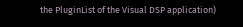the PluginList of the Visual DSP application)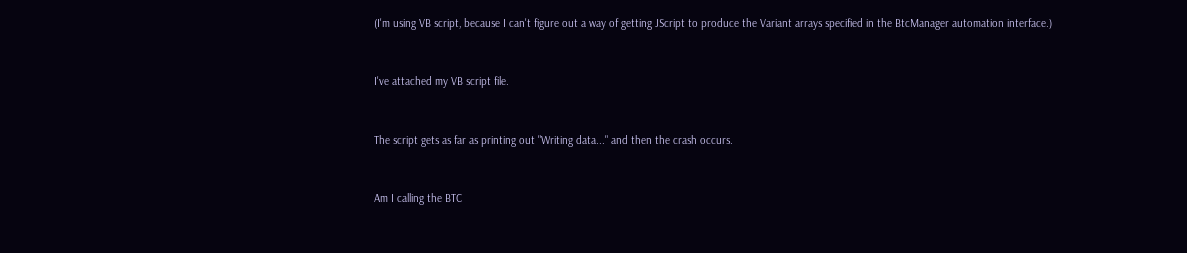(I'm using VB script, because I can't figure out a way of getting JScript to produce the Variant arrays specified in the BtcManager automation interface.)


I've attached my VB script file.


The script gets as far as printing out "Writing data..." and then the crash occurs.


Am I calling the BTC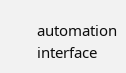automation interface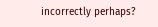incorrectly perhaps?